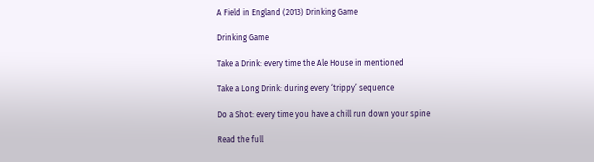A Field in England (2013) Drinking Game

Drinking Game

Take a Drink: every time the Ale House in mentioned

Take a Long Drink: during every ‘trippy’ sequence

Do a Shot: every time you have a chill run down your spine

Read the full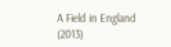A Field in England (2013)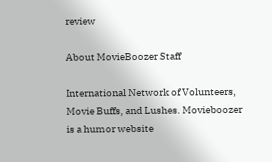review

About MovieBoozer Staff

International Network of Volunteers, Movie Buffs, and Lushes. Movieboozer is a humor website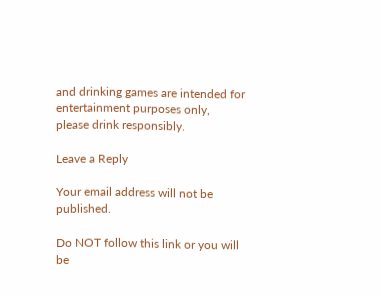and drinking games are intended for entertainment purposes only, please drink responsibly.

Leave a Reply

Your email address will not be published.

Do NOT follow this link or you will be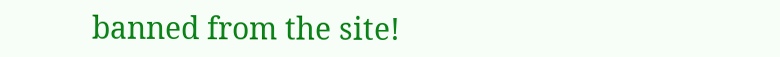banned from the site!